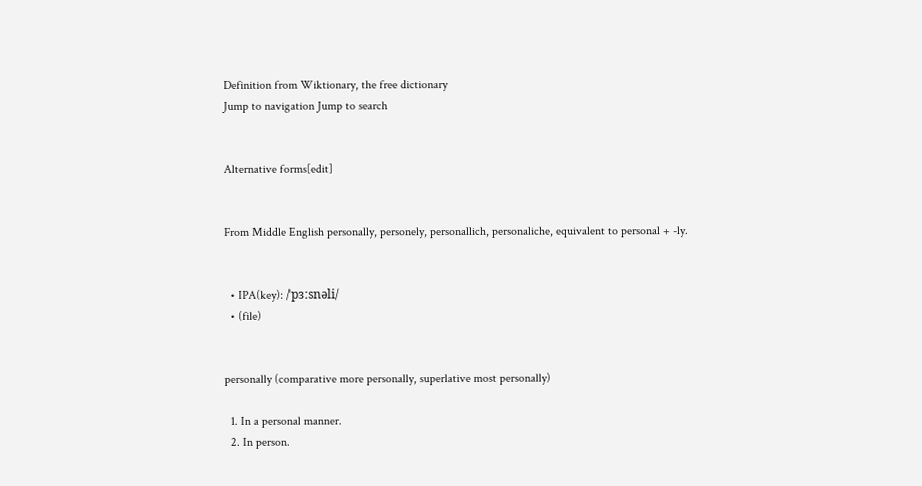Definition from Wiktionary, the free dictionary
Jump to navigation Jump to search


Alternative forms[edit]


From Middle English personally, personely, personallich, personaliche, equivalent to personal + -ly.


  • IPA(key): /ˈpɜːsnəli/
  • (file)


personally (comparative more personally, superlative most personally)

  1. In a personal manner.
  2. In person.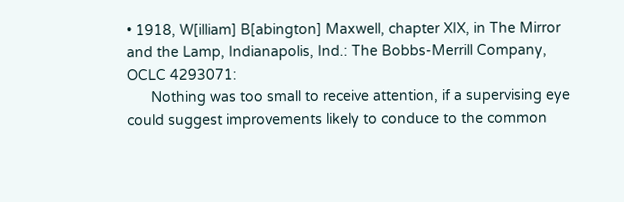• 1918, W[illiam] B[abington] Maxwell, chapter XIX, in The Mirror and the Lamp, Indianapolis, Ind.: The Bobbs-Merrill Company, OCLC 4293071:
      Nothing was too small to receive attention, if a supervising eye could suggest improvements likely to conduce to the common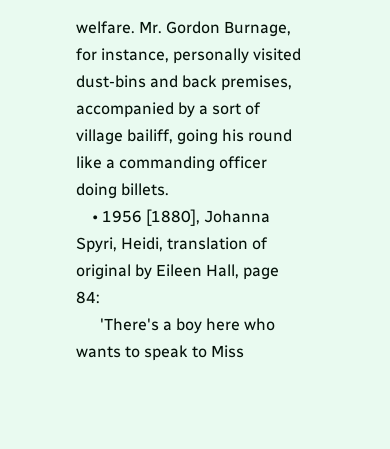welfare. Mr. Gordon Burnage, for instance, personally visited dust-bins and back premises, accompanied by a sort of village bailiff, going his round like a commanding officer doing billets.
    • 1956 [1880], Johanna Spyri, Heidi, translation of original by Eileen Hall, page 84:
      'There's a boy here who wants to speak to Miss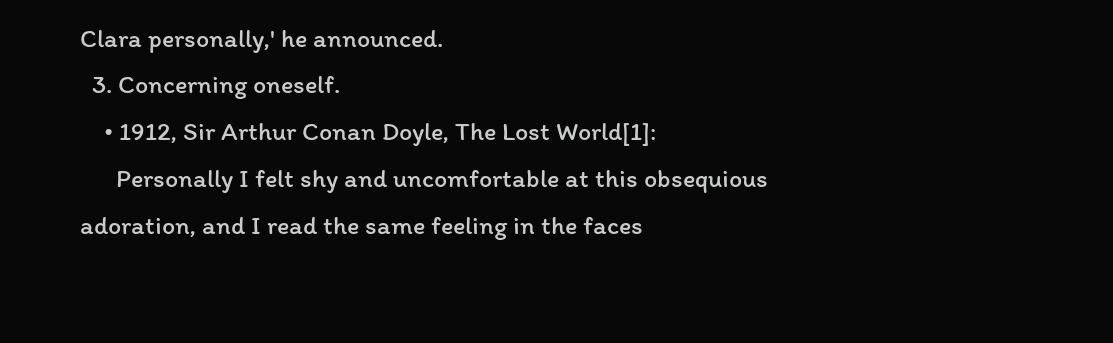Clara personally,' he announced.
  3. Concerning oneself.
    • 1912, Sir Arthur Conan Doyle, The Lost World[1]:
      Personally I felt shy and uncomfortable at this obsequious adoration, and I read the same feeling in the faces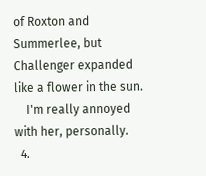of Roxton and Summerlee, but Challenger expanded like a flower in the sun.
    I'm really annoyed with her, personally.
  4.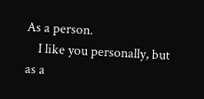As a person.
    I like you personally, but as a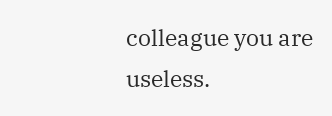colleague you are useless.